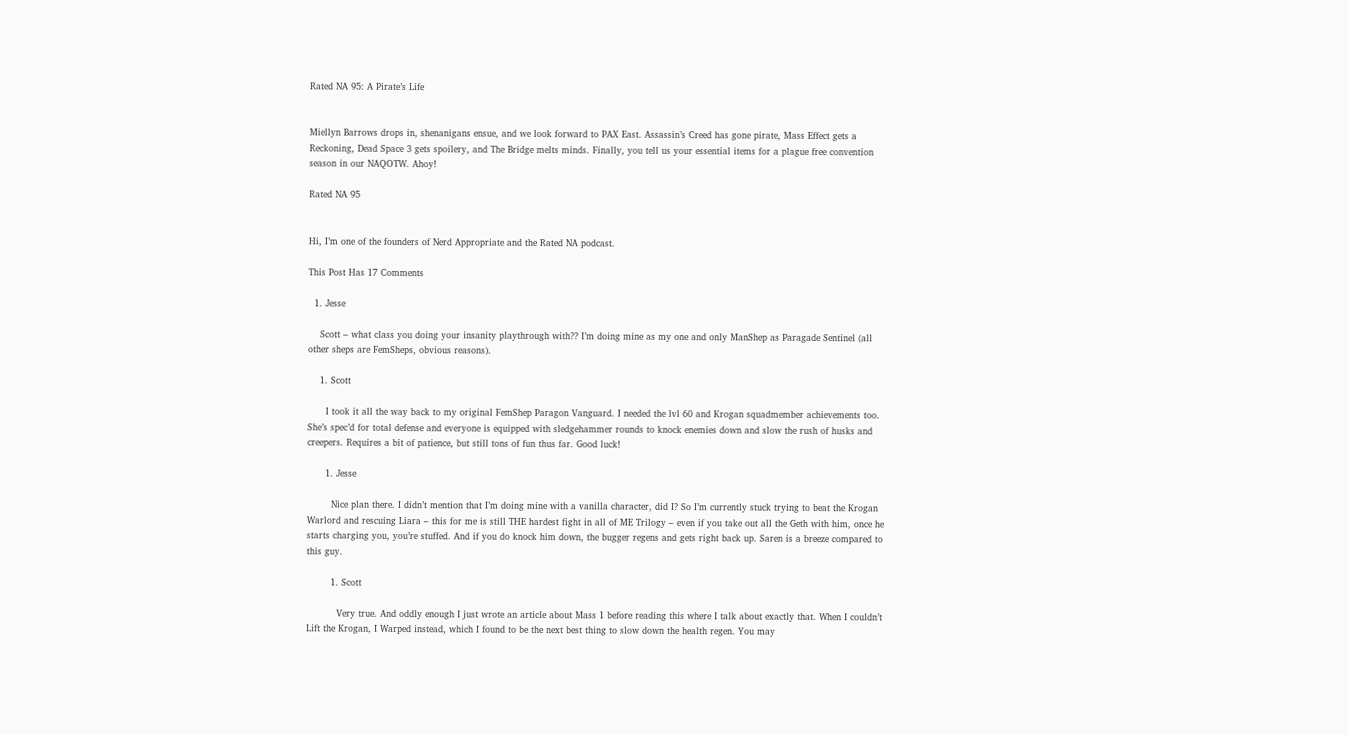Rated NA 95: A Pirate’s Life


Miellyn Barrows drops in, shenanigans ensue, and we look forward to PAX East. Assassin’s Creed has gone pirate, Mass Effect gets a Reckoning, Dead Space 3 gets spoilery, and The Bridge melts minds. Finally, you tell us your essential items for a plague free convention season in our NAQOTW. Ahoy!

Rated NA 95


Hi, I’m one of the founders of Nerd Appropriate and the Rated NA podcast.

This Post Has 17 Comments

  1. Jesse

    Scott – what class you doing your insanity playthrough with?? I’m doing mine as my one and only ManShep as Paragade Sentinel (all other sheps are FemSheps, obvious reasons).

    1. Scott

      I took it all the way back to my original FemShep Paragon Vanguard. I needed the lvl 60 and Krogan squadmember achievements too. She’s spec’d for total defense and everyone is equipped with sledgehammer rounds to knock enemies down and slow the rush of husks and creepers. Requires a bit of patience, but still tons of fun thus far. Good luck!

      1. Jesse

        Nice plan there. I didn’t mention that I’m doing mine with a vanilla character, did I? So I’m currently stuck trying to beat the Krogan Warlord and rescuing Liara – this for me is still THE hardest fight in all of ME Trilogy – even if you take out all the Geth with him, once he starts charging you, you’re stuffed. And if you do knock him down, the bugger regens and gets right back up. Saren is a breeze compared to this guy.

        1. Scott

          Very true. And oddly enough I just wrote an article about Mass 1 before reading this where I talk about exactly that. When I couldn’t Lift the Krogan, I Warped instead, which I found to be the next best thing to slow down the health regen. You may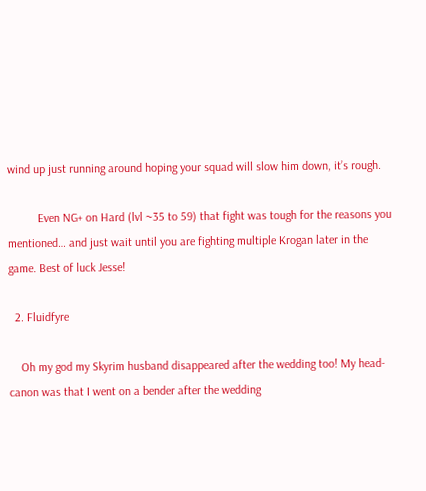wind up just running around hoping your squad will slow him down, it’s rough.

          Even NG+ on Hard (lvl ~35 to 59) that fight was tough for the reasons you mentioned… and just wait until you are fighting multiple Krogan later in the game. Best of luck Jesse!

  2. Fluidfyre

    Oh my god my Skyrim husband disappeared after the wedding too! My head-canon was that I went on a bender after the wedding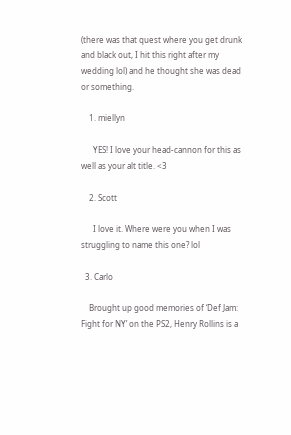(there was that quest where you get drunk and black out, I hit this right after my wedding lol) and he thought she was dead or something.

    1. miellyn

      YES! I love your head-cannon for this as well as your alt title. <3

    2. Scott

      I love it. Where were you when I was struggling to name this one? lol

  3. Carlo

    Brought up good memories of ‘Def Jam: Fight for NY’ on the PS2, Henry Rollins is a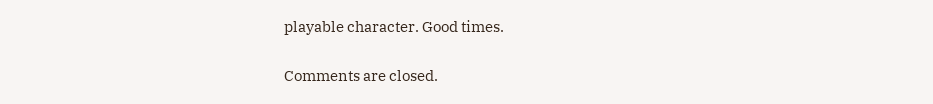playable character. Good times.

Comments are closed.